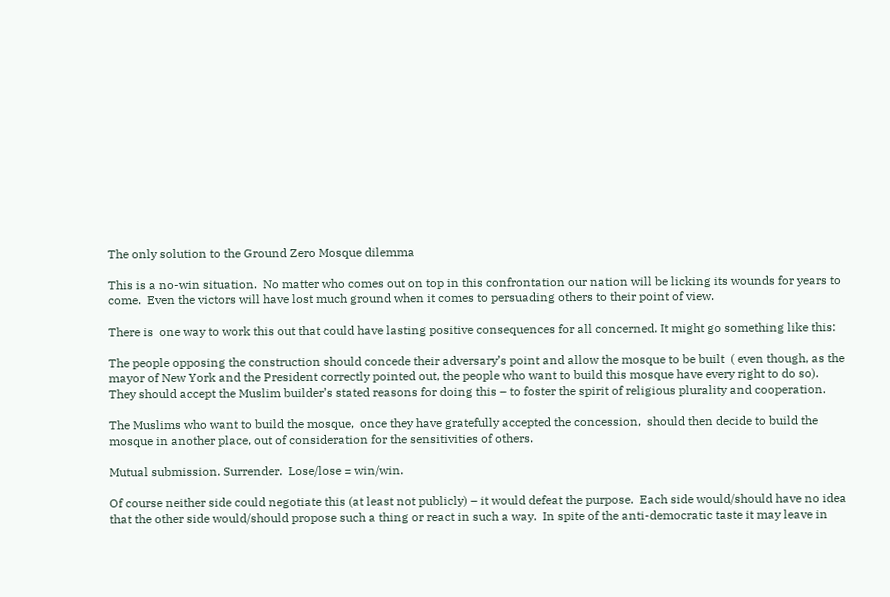The only solution to the Ground Zero Mosque dilemma

This is a no-win situation.  No matter who comes out on top in this confrontation our nation will be licking its wounds for years to come.  Even the victors will have lost much ground when it comes to persuading others to their point of view.

There is  one way to work this out that could have lasting positive consequences for all concerned. It might go something like this:

The people opposing the construction should concede their adversary’s point and allow the mosque to be built  ( even though, as the mayor of New York and the President correctly pointed out, the people who want to build this mosque have every right to do so).  They should accept the Muslim builder’s stated reasons for doing this – to foster the spirit of religious plurality and cooperation.

The Muslims who want to build the mosque,  once they have gratefully accepted the concession,  should then decide to build the mosque in another place, out of consideration for the sensitivities of others.

Mutual submission. Surrender.  Lose/lose = win/win.

Of course neither side could negotiate this (at least not publicly) – it would defeat the purpose.  Each side would/should have no idea that the other side would/should propose such a thing or react in such a way.  In spite of the anti-democratic taste it may leave in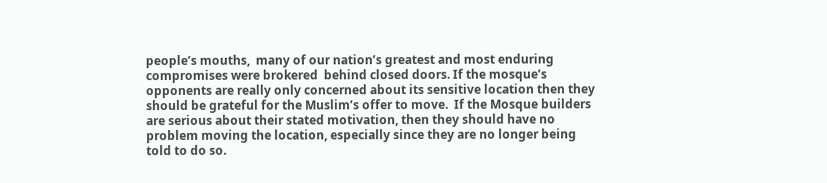people’s mouths,  many of our nation’s greatest and most enduring compromises were brokered  behind closed doors. If the mosque’s opponents are really only concerned about its sensitive location then they should be grateful for the Muslim’s offer to move.  If the Mosque builders are serious about their stated motivation, then they should have no problem moving the location, especially since they are no longer being told to do so.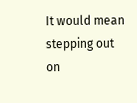It would mean stepping out on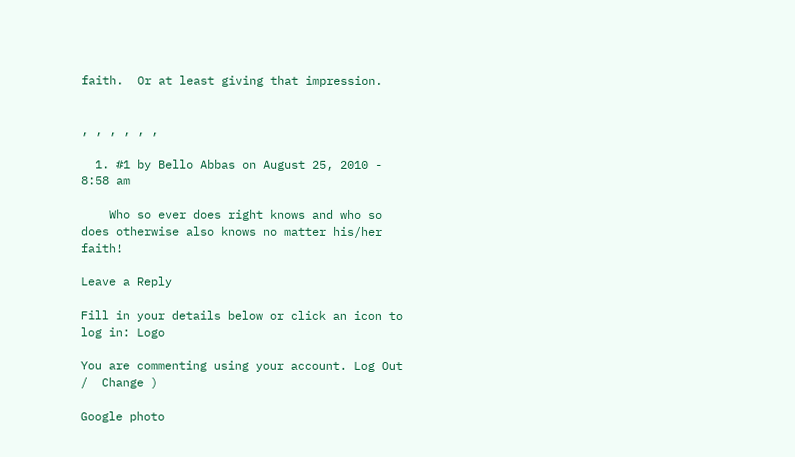faith.  Or at least giving that impression.


, , , , , ,

  1. #1 by Bello Abbas on August 25, 2010 - 8:58 am

    Who so ever does right knows and who so does otherwise also knows no matter his/her faith!

Leave a Reply

Fill in your details below or click an icon to log in: Logo

You are commenting using your account. Log Out /  Change )

Google photo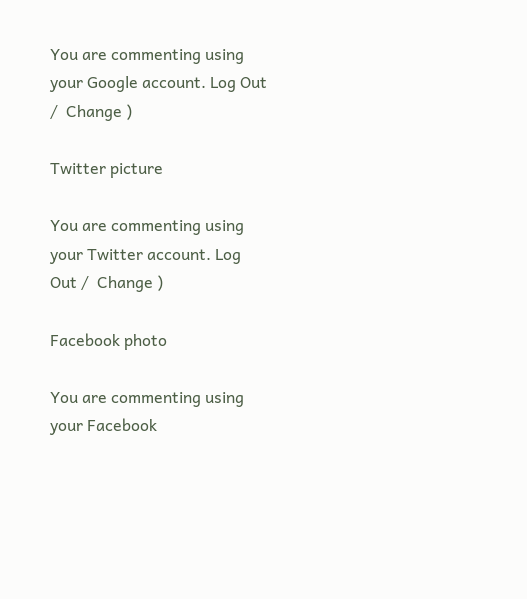You are commenting using your Google account. Log Out /  Change )

Twitter picture

You are commenting using your Twitter account. Log Out /  Change )

Facebook photo

You are commenting using your Facebook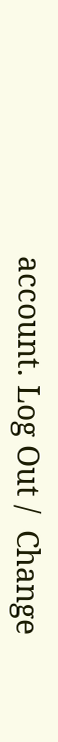account. Log Out /  Change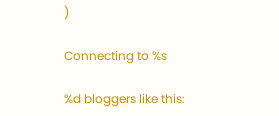)

Connecting to %s

%d bloggers like this: